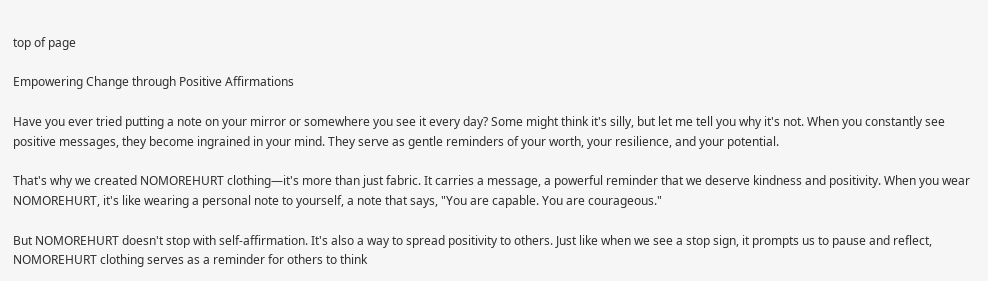top of page

Empowering Change through Positive Affirmations

Have you ever tried putting a note on your mirror or somewhere you see it every day? Some might think it's silly, but let me tell you why it's not. When you constantly see positive messages, they become ingrained in your mind. They serve as gentle reminders of your worth, your resilience, and your potential.

That's why we created NOMOREHURT clothing—it's more than just fabric. It carries a message, a powerful reminder that we deserve kindness and positivity. When you wear NOMOREHURT, it's like wearing a personal note to yourself, a note that says, "You are capable. You are courageous."

But NOMOREHURT doesn't stop with self-affirmation. It's also a way to spread positivity to others. Just like when we see a stop sign, it prompts us to pause and reflect, NOMOREHURT clothing serves as a reminder for others to think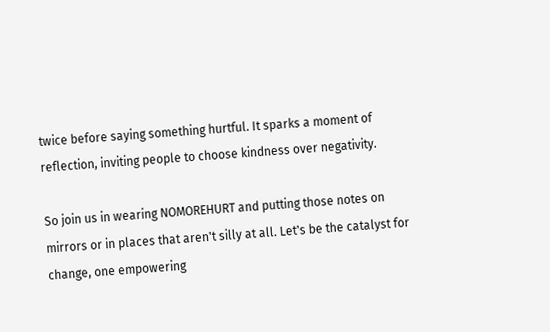twice before saying something hurtful. It sparks a moment of reflection, inviting people to choose kindness over negativity.

So join us in wearing NOMOREHURT and putting those notes on mirrors or in places that aren't silly at all. Let's be the catalyst for change, one empowering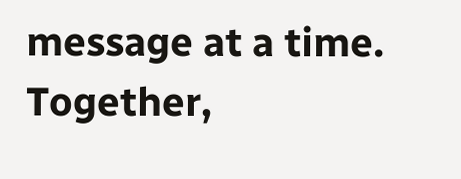message at a time. Together,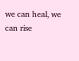we can heal, we can rise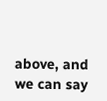above, and we can say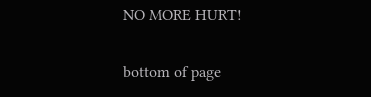NO MORE HURT!

bottom of page